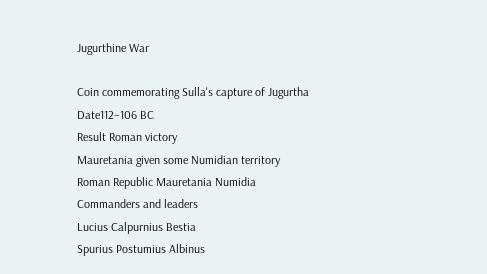Jugurthine War

Coin commemorating Sulla's capture of Jugurtha
Date112–106 BC
Result Roman victory
Mauretania given some Numidian territory
Roman Republic Mauretania Numidia
Commanders and leaders
Lucius Calpurnius Bestia
Spurius Postumius Albinus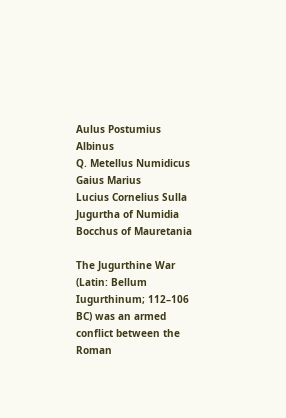Aulus Postumius Albinus
Q. Metellus Numidicus
Gaius Marius
Lucius Cornelius Sulla
Jugurtha of Numidia
Bocchus of Mauretania

The Jugurthine War (Latin: Bellum Iugurthinum; 112–106 BC) was an armed conflict between the Roman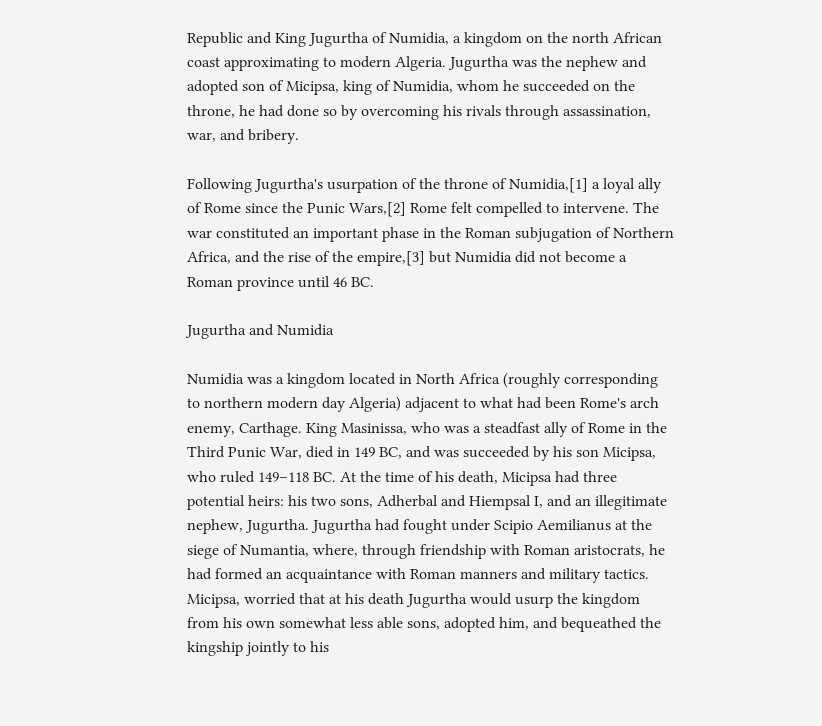Republic and King Jugurtha of Numidia, a kingdom on the north African coast approximating to modern Algeria. Jugurtha was the nephew and adopted son of Micipsa, king of Numidia, whom he succeeded on the throne, he had done so by overcoming his rivals through assassination, war, and bribery.

Following Jugurtha's usurpation of the throne of Numidia,[1] a loyal ally of Rome since the Punic Wars,[2] Rome felt compelled to intervene. The war constituted an important phase in the Roman subjugation of Northern Africa, and the rise of the empire,[3] but Numidia did not become a Roman province until 46 BC.

Jugurtha and Numidia

Numidia was a kingdom located in North Africa (roughly corresponding to northern modern day Algeria) adjacent to what had been Rome's arch enemy, Carthage. King Masinissa, who was a steadfast ally of Rome in the Third Punic War, died in 149 BC, and was succeeded by his son Micipsa, who ruled 149–118 BC. At the time of his death, Micipsa had three potential heirs: his two sons, Adherbal and Hiempsal I, and an illegitimate nephew, Jugurtha. Jugurtha had fought under Scipio Aemilianus at the siege of Numantia, where, through friendship with Roman aristocrats, he had formed an acquaintance with Roman manners and military tactics. Micipsa, worried that at his death Jugurtha would usurp the kingdom from his own somewhat less able sons, adopted him, and bequeathed the kingship jointly to his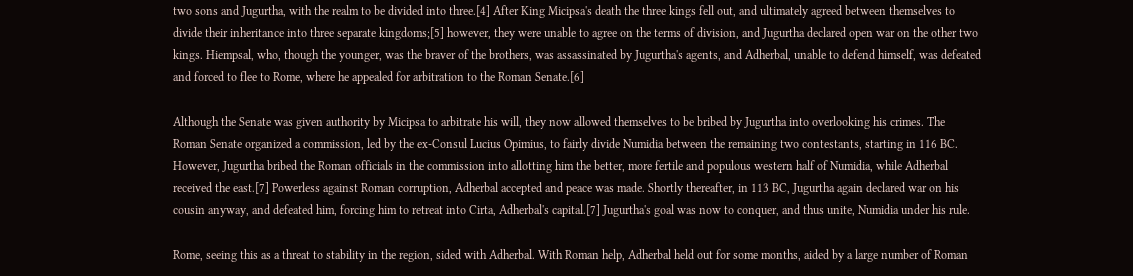two sons and Jugurtha, with the realm to be divided into three.[4] After King Micipsa's death the three kings fell out, and ultimately agreed between themselves to divide their inheritance into three separate kingdoms;[5] however, they were unable to agree on the terms of division, and Jugurtha declared open war on the other two kings. Hiempsal, who, though the younger, was the braver of the brothers, was assassinated by Jugurtha's agents, and Adherbal, unable to defend himself, was defeated and forced to flee to Rome, where he appealed for arbitration to the Roman Senate.[6]

Although the Senate was given authority by Micipsa to arbitrate his will, they now allowed themselves to be bribed by Jugurtha into overlooking his crimes. The Roman Senate organized a commission, led by the ex-Consul Lucius Opimius, to fairly divide Numidia between the remaining two contestants, starting in 116 BC. However, Jugurtha bribed the Roman officials in the commission into allotting him the better, more fertile and populous western half of Numidia, while Adherbal received the east.[7] Powerless against Roman corruption, Adherbal accepted and peace was made. Shortly thereafter, in 113 BC, Jugurtha again declared war on his cousin anyway, and defeated him, forcing him to retreat into Cirta, Adherbal's capital.[7] Jugurtha's goal was now to conquer, and thus unite, Numidia under his rule.

Rome, seeing this as a threat to stability in the region, sided with Adherbal. With Roman help, Adherbal held out for some months, aided by a large number of Roman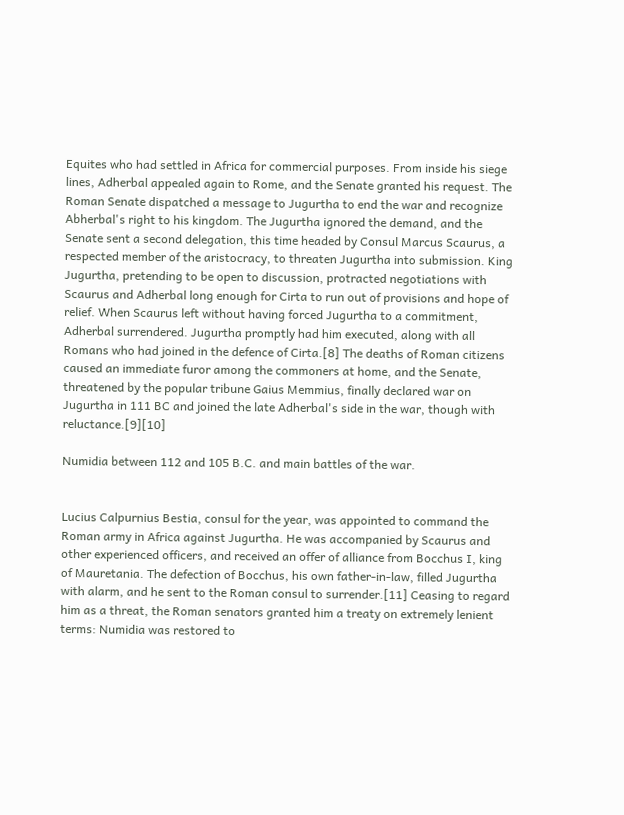Equites who had settled in Africa for commercial purposes. From inside his siege lines, Adherbal appealed again to Rome, and the Senate granted his request. The Roman Senate dispatched a message to Jugurtha to end the war and recognize Abherbal's right to his kingdom. The Jugurtha ignored the demand, and the Senate sent a second delegation, this time headed by Consul Marcus Scaurus, a respected member of the aristocracy, to threaten Jugurtha into submission. King Jugurtha, pretending to be open to discussion, protracted negotiations with Scaurus and Adherbal long enough for Cirta to run out of provisions and hope of relief. When Scaurus left without having forced Jugurtha to a commitment, Adherbal surrendered. Jugurtha promptly had him executed, along with all Romans who had joined in the defence of Cirta.[8] The deaths of Roman citizens caused an immediate furor among the commoners at home, and the Senate, threatened by the popular tribune Gaius Memmius, finally declared war on Jugurtha in 111 BC and joined the late Adherbal's side in the war, though with reluctance.[9][10]

Numidia between 112 and 105 B.C. and main battles of the war.


Lucius Calpurnius Bestia, consul for the year, was appointed to command the Roman army in Africa against Jugurtha. He was accompanied by Scaurus and other experienced officers, and received an offer of alliance from Bocchus I, king of Mauretania. The defection of Bocchus, his own father-in-law, filled Jugurtha with alarm, and he sent to the Roman consul to surrender.[11] Ceasing to regard him as a threat, the Roman senators granted him a treaty on extremely lenient terms: Numidia was restored to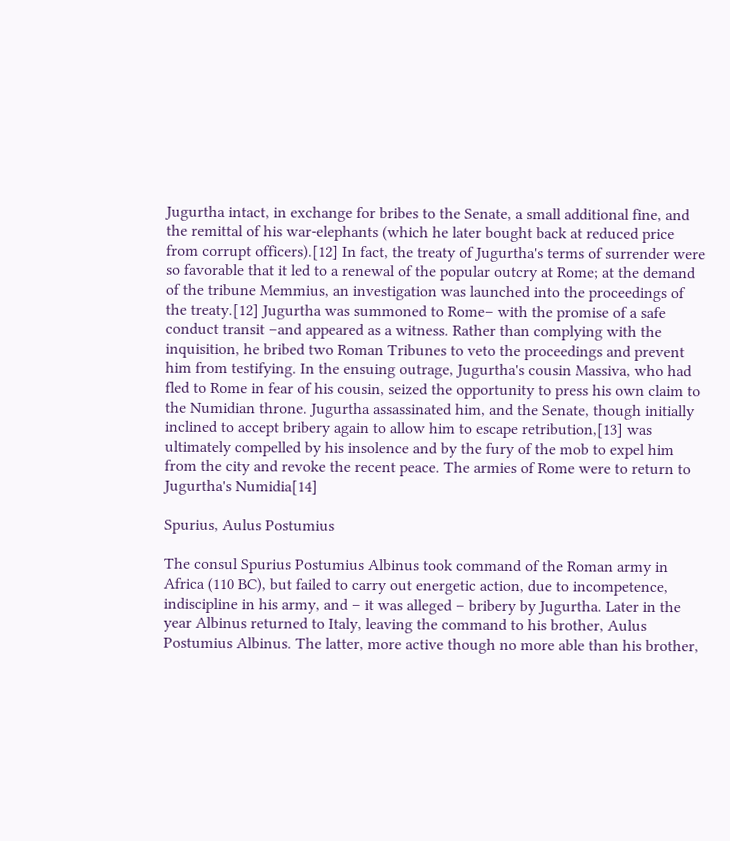Jugurtha intact, in exchange for bribes to the Senate, a small additional fine, and the remittal of his war-elephants (which he later bought back at reduced price from corrupt officers).[12] In fact, the treaty of Jugurtha's terms of surrender were so favorable that it led to a renewal of the popular outcry at Rome; at the demand of the tribune Memmius, an investigation was launched into the proceedings of the treaty.[12] Jugurtha was summoned to Rome– with the promise of a safe conduct transit –and appeared as a witness. Rather than complying with the inquisition, he bribed two Roman Tribunes to veto the proceedings and prevent him from testifying. In the ensuing outrage, Jugurtha's cousin Massiva, who had fled to Rome in fear of his cousin, seized the opportunity to press his own claim to the Numidian throne. Jugurtha assassinated him, and the Senate, though initially inclined to accept bribery again to allow him to escape retribution,[13] was ultimately compelled by his insolence and by the fury of the mob to expel him from the city and revoke the recent peace. The armies of Rome were to return to Jugurtha's Numidia[14]

Spurius, Aulus Postumius

The consul Spurius Postumius Albinus took command of the Roman army in Africa (110 BC), but failed to carry out energetic action, due to incompetence, indiscipline in his army, and – it was alleged – bribery by Jugurtha. Later in the year Albinus returned to Italy, leaving the command to his brother, Aulus Postumius Albinus. The latter, more active though no more able than his brother,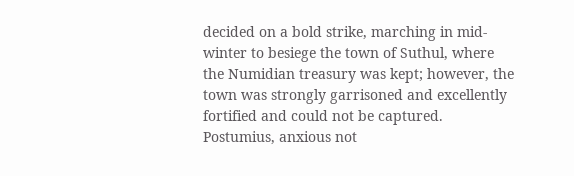decided on a bold strike, marching in mid-winter to besiege the town of Suthul, where the Numidian treasury was kept; however, the town was strongly garrisoned and excellently fortified and could not be captured. Postumius, anxious not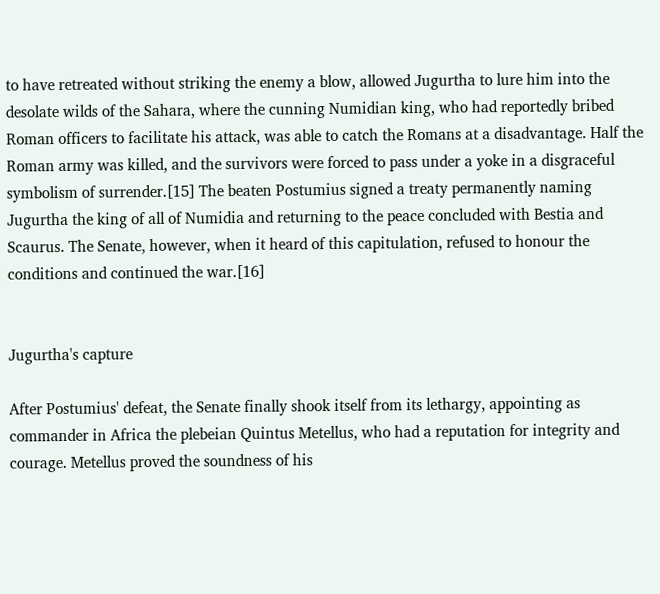to have retreated without striking the enemy a blow, allowed Jugurtha to lure him into the desolate wilds of the Sahara, where the cunning Numidian king, who had reportedly bribed Roman officers to facilitate his attack, was able to catch the Romans at a disadvantage. Half the Roman army was killed, and the survivors were forced to pass under a yoke in a disgraceful symbolism of surrender.[15] The beaten Postumius signed a treaty permanently naming Jugurtha the king of all of Numidia and returning to the peace concluded with Bestia and Scaurus. The Senate, however, when it heard of this capitulation, refused to honour the conditions and continued the war.[16]


Jugurtha's capture

After Postumius' defeat, the Senate finally shook itself from its lethargy, appointing as commander in Africa the plebeian Quintus Metellus, who had a reputation for integrity and courage. Metellus proved the soundness of his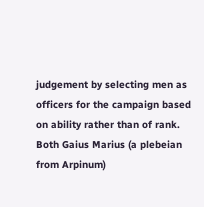judgement by selecting men as officers for the campaign based on ability rather than of rank. Both Gaius Marius (a plebeian from Arpinum)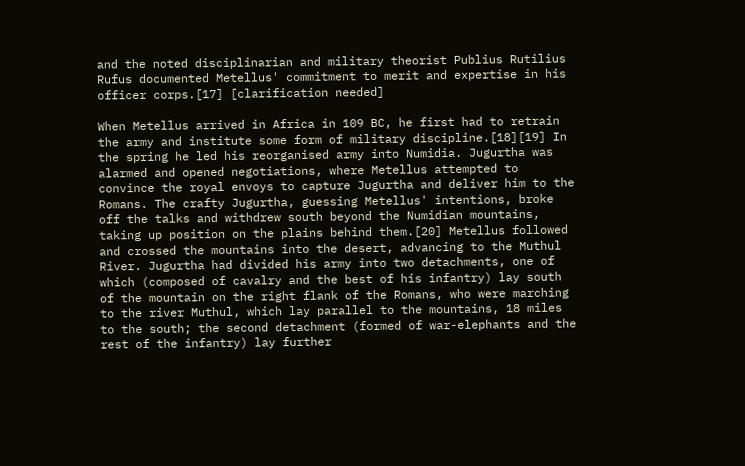and the noted disciplinarian and military theorist Publius Rutilius Rufus documented Metellus' commitment to merit and expertise in his officer corps.[17] [clarification needed]

When Metellus arrived in Africa in 109 BC, he first had to retrain the army and institute some form of military discipline.[18][19] In the spring he led his reorganised army into Numidia. Jugurtha was alarmed and opened negotiations, where Metellus attempted to convince the royal envoys to capture Jugurtha and deliver him to the Romans. The crafty Jugurtha, guessing Metellus' intentions, broke off the talks and withdrew south beyond the Numidian mountains, taking up position on the plains behind them.[20] Metellus followed and crossed the mountains into the desert, advancing to the Muthul River. Jugurtha had divided his army into two detachments, one of which (composed of cavalry and the best of his infantry) lay south of the mountain on the right flank of the Romans, who were marching to the river Muthul, which lay parallel to the mountains, 18 miles to the south; the second detachment (formed of war-elephants and the rest of the infantry) lay further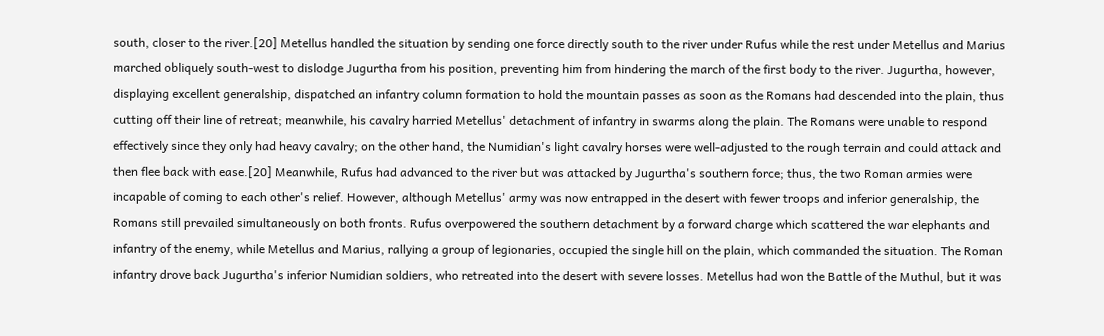south, closer to the river.[20] Metellus handled the situation by sending one force directly south to the river under Rufus while the rest under Metellus and Marius marched obliquely south-west to dislodge Jugurtha from his position, preventing him from hindering the march of the first body to the river. Jugurtha, however, displaying excellent generalship, dispatched an infantry column formation to hold the mountain passes as soon as the Romans had descended into the plain, thus cutting off their line of retreat; meanwhile, his cavalry harried Metellus' detachment of infantry in swarms along the plain. The Romans were unable to respond effectively since they only had heavy cavalry; on the other hand, the Numidian's light cavalry horses were well-adjusted to the rough terrain and could attack and then flee back with ease.[20] Meanwhile, Rufus had advanced to the river but was attacked by Jugurtha's southern force; thus, the two Roman armies were incapable of coming to each other's relief. However, although Metellus' army was now entrapped in the desert with fewer troops and inferior generalship, the Romans still prevailed simultaneously on both fronts. Rufus overpowered the southern detachment by a forward charge which scattered the war elephants and infantry of the enemy, while Metellus and Marius, rallying a group of legionaries, occupied the single hill on the plain, which commanded the situation. The Roman infantry drove back Jugurtha's inferior Numidian soldiers, who retreated into the desert with severe losses. Metellus had won the Battle of the Muthul, but it was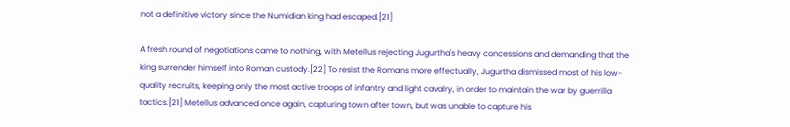not a definitive victory since the Numidian king had escaped.[21]

A fresh round of negotiations came to nothing, with Metellus rejecting Jugurtha's heavy concessions and demanding that the king surrender himself into Roman custody.[22] To resist the Romans more effectually, Jugurtha dismissed most of his low-quality recruits, keeping only the most active troops of infantry and light cavalry, in order to maintain the war by guerrilla tactics.[21] Metellus advanced once again, capturing town after town, but was unable to capture his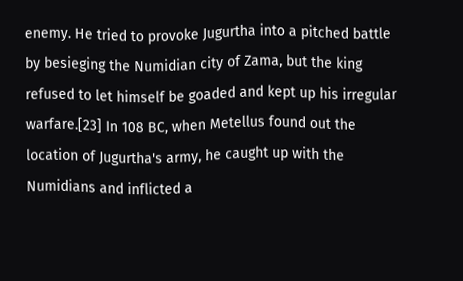enemy. He tried to provoke Jugurtha into a pitched battle by besieging the Numidian city of Zama, but the king refused to let himself be goaded and kept up his irregular warfare.[23] In 108 BC, when Metellus found out the location of Jugurtha's army, he caught up with the Numidians and inflicted a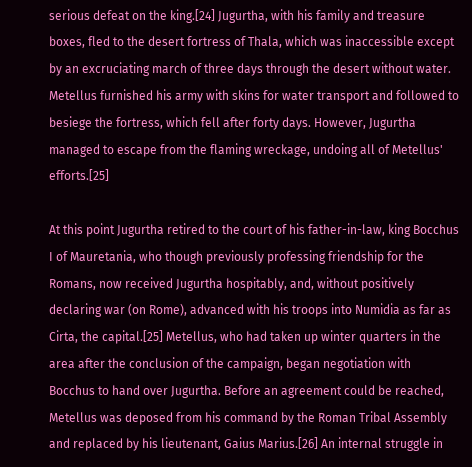serious defeat on the king.[24] Jugurtha, with his family and treasure boxes, fled to the desert fortress of Thala, which was inaccessible except by an excruciating march of three days through the desert without water. Metellus furnished his army with skins for water transport and followed to besiege the fortress, which fell after forty days. However, Jugurtha managed to escape from the flaming wreckage, undoing all of Metellus' efforts.[25]

At this point Jugurtha retired to the court of his father-in-law, king Bocchus I of Mauretania, who though previously professing friendship for the Romans, now received Jugurtha hospitably, and, without positively declaring war (on Rome), advanced with his troops into Numidia as far as Cirta, the capital.[25] Metellus, who had taken up winter quarters in the area after the conclusion of the campaign, began negotiation with Bocchus to hand over Jugurtha. Before an agreement could be reached, Metellus was deposed from his command by the Roman Tribal Assembly and replaced by his lieutenant, Gaius Marius.[26] An internal struggle in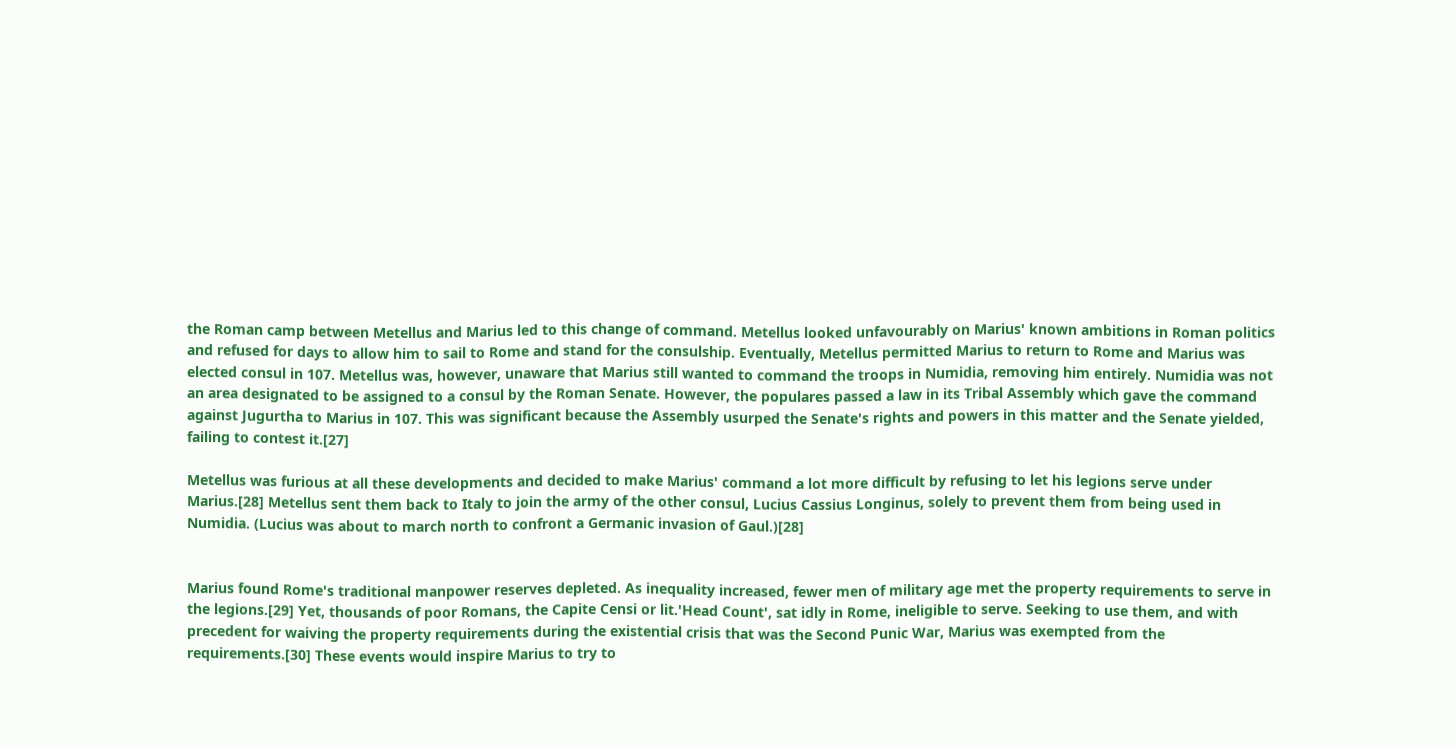the Roman camp between Metellus and Marius led to this change of command. Metellus looked unfavourably on Marius' known ambitions in Roman politics and refused for days to allow him to sail to Rome and stand for the consulship. Eventually, Metellus permitted Marius to return to Rome and Marius was elected consul in 107. Metellus was, however, unaware that Marius still wanted to command the troops in Numidia, removing him entirely. Numidia was not an area designated to be assigned to a consul by the Roman Senate. However, the populares passed a law in its Tribal Assembly which gave the command against Jugurtha to Marius in 107. This was significant because the Assembly usurped the Senate's rights and powers in this matter and the Senate yielded, failing to contest it.[27]

Metellus was furious at all these developments and decided to make Marius' command a lot more difficult by refusing to let his legions serve under Marius.[28] Metellus sent them back to Italy to join the army of the other consul, Lucius Cassius Longinus, solely to prevent them from being used in Numidia. (Lucius was about to march north to confront a Germanic invasion of Gaul.)[28]


Marius found Rome's traditional manpower reserves depleted. As inequality increased, fewer men of military age met the property requirements to serve in the legions.[29] Yet, thousands of poor Romans, the Capite Censi or lit.'Head Count', sat idly in Rome, ineligible to serve. Seeking to use them, and with precedent for waiving the property requirements during the existential crisis that was the Second Punic War, Marius was exempted from the requirements.[30] These events would inspire Marius to try to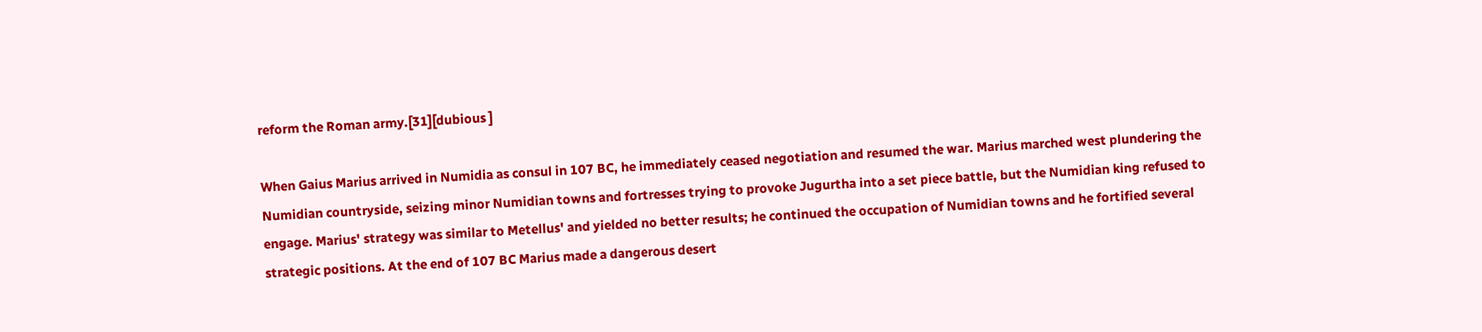reform the Roman army.[31][dubious ]

When Gaius Marius arrived in Numidia as consul in 107 BC, he immediately ceased negotiation and resumed the war. Marius marched west plundering the Numidian countryside, seizing minor Numidian towns and fortresses trying to provoke Jugurtha into a set piece battle, but the Numidian king refused to engage. Marius' strategy was similar to Metellus' and yielded no better results; he continued the occupation of Numidian towns and he fortified several strategic positions. At the end of 107 BC Marius made a dangerous desert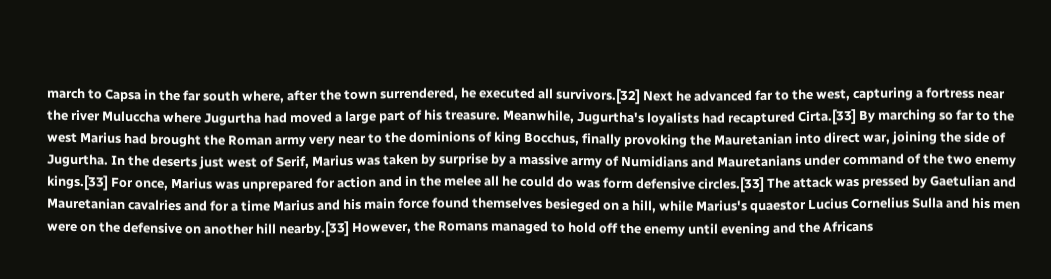march to Capsa in the far south where, after the town surrendered, he executed all survivors.[32] Next he advanced far to the west, capturing a fortress near the river Muluccha where Jugurtha had moved a large part of his treasure. Meanwhile, Jugurtha's loyalists had recaptured Cirta.[33] By marching so far to the west Marius had brought the Roman army very near to the dominions of king Bocchus, finally provoking the Mauretanian into direct war, joining the side of Jugurtha. In the deserts just west of Serif, Marius was taken by surprise by a massive army of Numidians and Mauretanians under command of the two enemy kings.[33] For once, Marius was unprepared for action and in the melee all he could do was form defensive circles.[33] The attack was pressed by Gaetulian and Mauretanian cavalries and for a time Marius and his main force found themselves besieged on a hill, while Marius's quaestor Lucius Cornelius Sulla and his men were on the defensive on another hill nearby.[33] However, the Romans managed to hold off the enemy until evening and the Africans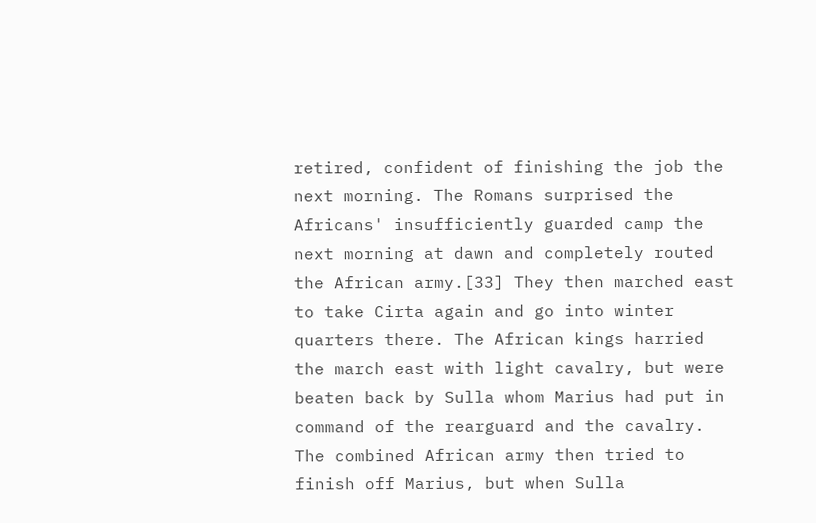retired, confident of finishing the job the next morning. The Romans surprised the Africans' insufficiently guarded camp the next morning at dawn and completely routed the African army.[33] They then marched east to take Cirta again and go into winter quarters there. The African kings harried the march east with light cavalry, but were beaten back by Sulla whom Marius had put in command of the rearguard and the cavalry. The combined African army then tried to finish off Marius, but when Sulla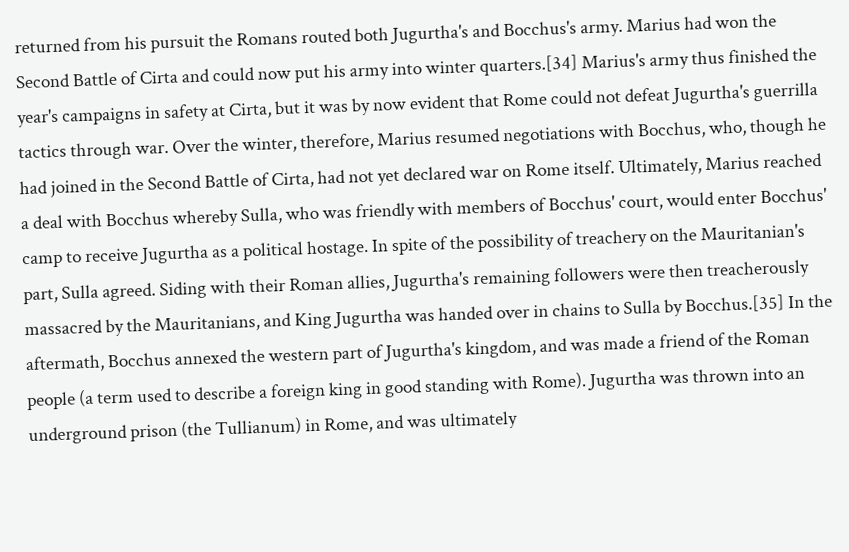returned from his pursuit the Romans routed both Jugurtha's and Bocchus's army. Marius had won the Second Battle of Cirta and could now put his army into winter quarters.[34] Marius's army thus finished the year's campaigns in safety at Cirta, but it was by now evident that Rome could not defeat Jugurtha's guerrilla tactics through war. Over the winter, therefore, Marius resumed negotiations with Bocchus, who, though he had joined in the Second Battle of Cirta, had not yet declared war on Rome itself. Ultimately, Marius reached a deal with Bocchus whereby Sulla, who was friendly with members of Bocchus' court, would enter Bocchus' camp to receive Jugurtha as a political hostage. In spite of the possibility of treachery on the Mauritanian's part, Sulla agreed. Siding with their Roman allies, Jugurtha's remaining followers were then treacherously massacred by the Mauritanians, and King Jugurtha was handed over in chains to Sulla by Bocchus.[35] In the aftermath, Bocchus annexed the western part of Jugurtha's kingdom, and was made a friend of the Roman people (a term used to describe a foreign king in good standing with Rome). Jugurtha was thrown into an underground prison (the Tullianum) in Rome, and was ultimately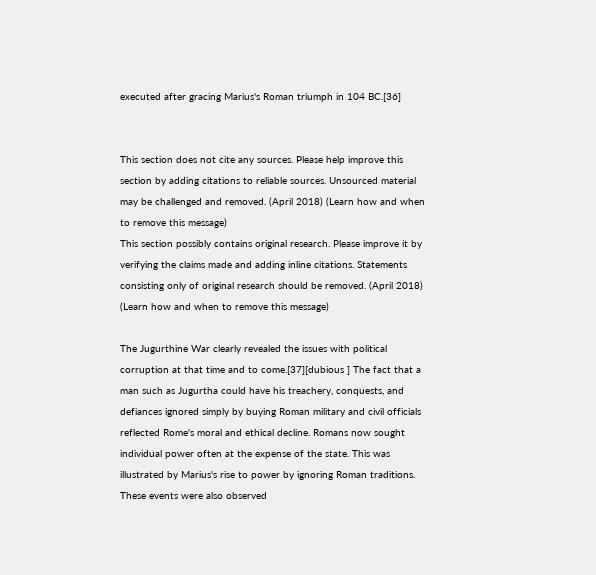executed after gracing Marius's Roman triumph in 104 BC.[36]


This section does not cite any sources. Please help improve this section by adding citations to reliable sources. Unsourced material may be challenged and removed. (April 2018) (Learn how and when to remove this message)
This section possibly contains original research. Please improve it by verifying the claims made and adding inline citations. Statements consisting only of original research should be removed. (April 2018) (Learn how and when to remove this message)

The Jugurthine War clearly revealed the issues with political corruption at that time and to come.[37][dubious ] The fact that a man such as Jugurtha could have his treachery, conquests, and defiances ignored simply by buying Roman military and civil officials reflected Rome's moral and ethical decline. Romans now sought individual power often at the expense of the state. This was illustrated by Marius's rise to power by ignoring Roman traditions. These events were also observed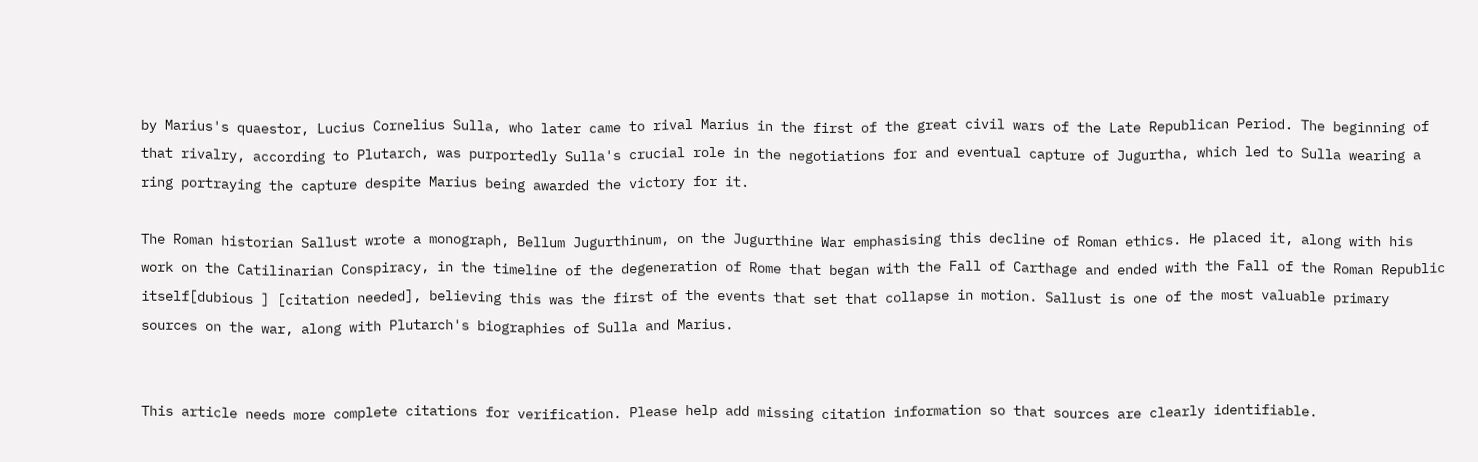by Marius's quaestor, Lucius Cornelius Sulla, who later came to rival Marius in the first of the great civil wars of the Late Republican Period. The beginning of that rivalry, according to Plutarch, was purportedly Sulla's crucial role in the negotiations for and eventual capture of Jugurtha, which led to Sulla wearing a ring portraying the capture despite Marius being awarded the victory for it.

The Roman historian Sallust wrote a monograph, Bellum Jugurthinum, on the Jugurthine War emphasising this decline of Roman ethics. He placed it, along with his work on the Catilinarian Conspiracy, in the timeline of the degeneration of Rome that began with the Fall of Carthage and ended with the Fall of the Roman Republic itself[dubious ] [citation needed], believing this was the first of the events that set that collapse in motion. Sallust is one of the most valuable primary sources on the war, along with Plutarch's biographies of Sulla and Marius.


This article needs more complete citations for verification. Please help add missing citation information so that sources are clearly identifiable.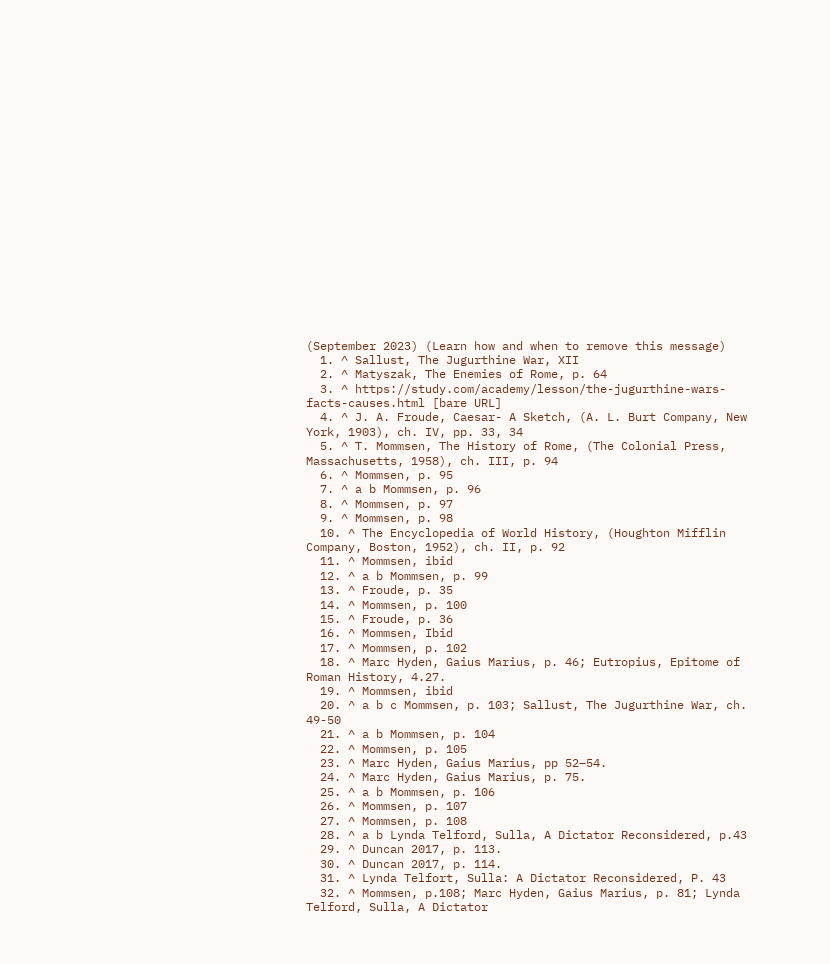(September 2023) (Learn how and when to remove this message)
  1. ^ Sallust, The Jugurthine War, XII
  2. ^ Matyszak, The Enemies of Rome, p. 64
  3. ^ https://study.com/academy/lesson/the-jugurthine-wars-facts-causes.html [bare URL]
  4. ^ J. A. Froude, Caesar- A Sketch, (A. L. Burt Company, New York, 1903), ch. IV, pp. 33, 34
  5. ^ T. Mommsen, The History of Rome, (The Colonial Press, Massachusetts, 1958), ch. III, p. 94
  6. ^ Mommsen, p. 95
  7. ^ a b Mommsen, p. 96
  8. ^ Mommsen, p. 97
  9. ^ Mommsen, p. 98
  10. ^ The Encyclopedia of World History, (Houghton Mifflin Company, Boston, 1952), ch. II, p. 92
  11. ^ Mommsen, ibid
  12. ^ a b Mommsen, p. 99
  13. ^ Froude, p. 35
  14. ^ Mommsen, p. 100
  15. ^ Froude, p. 36
  16. ^ Mommsen, Ibid
  17. ^ Mommsen, p. 102
  18. ^ Marc Hyden, Gaius Marius, p. 46; Eutropius, Epitome of Roman History, 4.27.
  19. ^ Mommsen, ibid
  20. ^ a b c Mommsen, p. 103; Sallust, The Jugurthine War, ch. 49-50
  21. ^ a b Mommsen, p. 104
  22. ^ Mommsen, p. 105
  23. ^ Marc Hyden, Gaius Marius, pp 52–54.
  24. ^ Marc Hyden, Gaius Marius, p. 75.
  25. ^ a b Mommsen, p. 106
  26. ^ Mommsen, p. 107
  27. ^ Mommsen, p. 108
  28. ^ a b Lynda Telford, Sulla, A Dictator Reconsidered, p.43
  29. ^ Duncan 2017, p. 113.
  30. ^ Duncan 2017, p. 114.
  31. ^ Lynda Telfort, Sulla: A Dictator Reconsidered, P. 43
  32. ^ Mommsen, p.108; Marc Hyden, Gaius Marius, p. 81; Lynda Telford, Sulla, A Dictator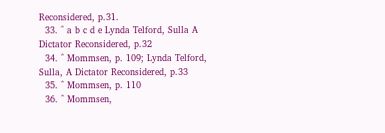Reconsidered, p.31.
  33. ^ a b c d e Lynda Telford, Sulla A Dictator Reconsidered, p.32
  34. ^ Mommsen, p. 109; Lynda Telford, Sulla, A Dictator Reconsidered, p.33
  35. ^ Mommsen, p. 110
  36. ^ Mommsen,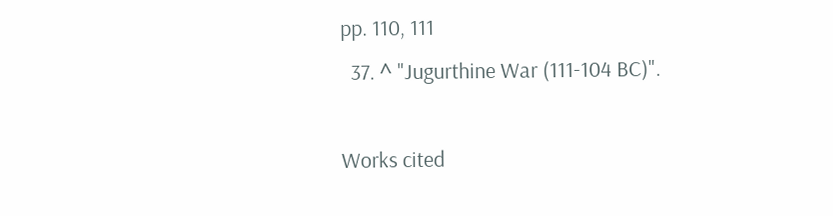pp. 110, 111
  37. ^ "Jugurthine War (111-104 BC)".

Works cited